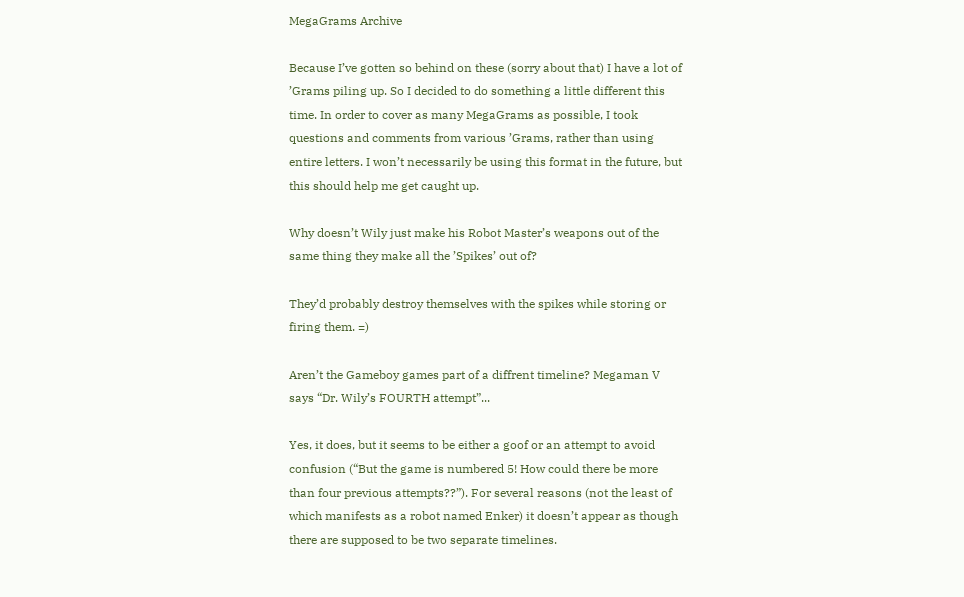MegaGrams Archive

Because I’ve gotten so behind on these (sorry about that) I have a lot of ’Grams piling up. So I decided to do something a little different this time. In order to cover as many MegaGrams as possible, I took questions and comments from various ’Grams, rather than using entire letters. I won’t necessarily be using this format in the future, but this should help me get caught up.

Why doesn’t Wily just make his Robot Master’s weapons out of the same thing they make all the ’Spikes’ out of?

They’d probably destroy themselves with the spikes while storing or firing them. =)

Aren’t the Gameboy games part of a diffrent timeline? Megaman V says “Dr. Wily’s FOURTH attempt”...

Yes, it does, but it seems to be either a goof or an attempt to avoid confusion (“But the game is numbered 5! How could there be more than four previous attempts??”). For several reasons (not the least of which manifests as a robot named Enker) it doesn’t appear as though there are supposed to be two separate timelines.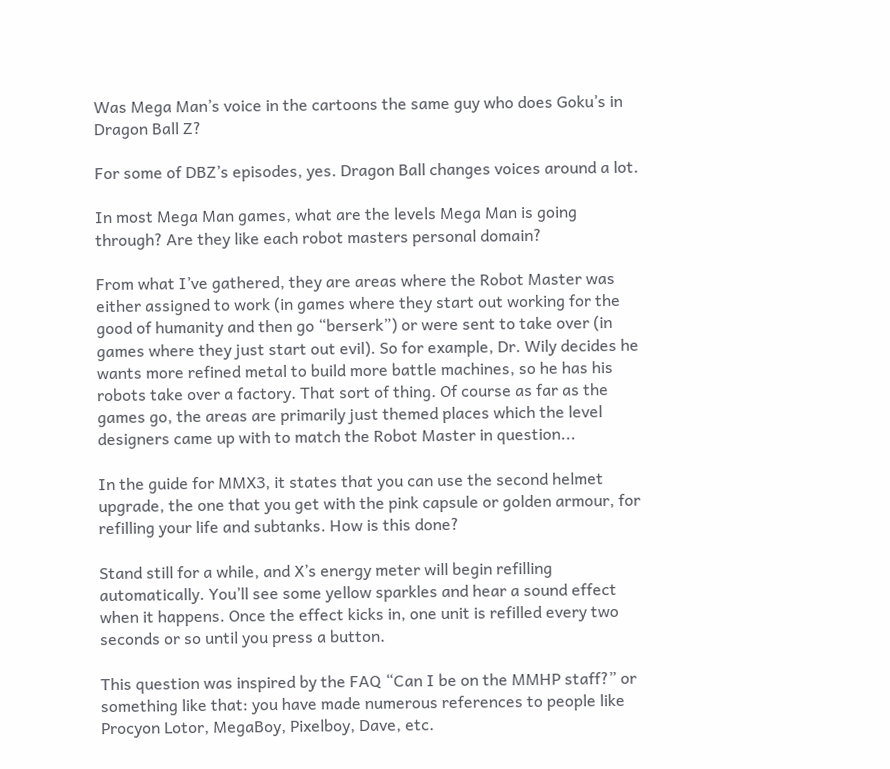Was Mega Man’s voice in the cartoons the same guy who does Goku’s in Dragon Ball Z?

For some of DBZ’s episodes, yes. Dragon Ball changes voices around a lot.

In most Mega Man games, what are the levels Mega Man is going through? Are they like each robot masters personal domain?

From what I’ve gathered, they are areas where the Robot Master was either assigned to work (in games where they start out working for the good of humanity and then go “berserk”) or were sent to take over (in games where they just start out evil). So for example, Dr. Wily decides he wants more refined metal to build more battle machines, so he has his robots take over a factory. That sort of thing. Of course as far as the games go, the areas are primarily just themed places which the level designers came up with to match the Robot Master in question...

In the guide for MMX3, it states that you can use the second helmet upgrade, the one that you get with the pink capsule or golden armour, for refilling your life and subtanks. How is this done?

Stand still for a while, and X’s energy meter will begin refilling automatically. You’ll see some yellow sparkles and hear a sound effect when it happens. Once the effect kicks in, one unit is refilled every two seconds or so until you press a button.

This question was inspired by the FAQ “Can I be on the MMHP staff?” or something like that: you have made numerous references to people like Procyon Lotor, MegaBoy, Pixelboy, Dave, etc.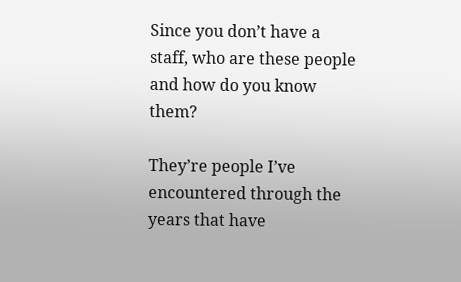Since you don’t have a staff, who are these people and how do you know them?

They’re people I’ve encountered through the years that have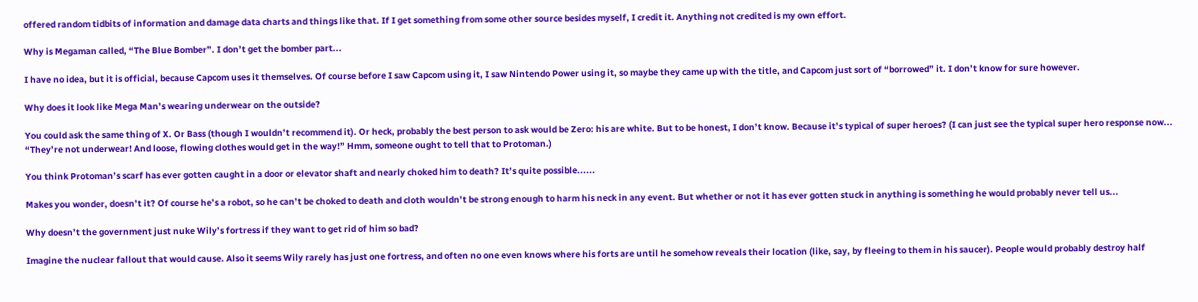offered random tidbits of information and damage data charts and things like that. If I get something from some other source besides myself, I credit it. Anything not credited is my own effort.

Why is Megaman called, “The Blue Bomber”. I don’t get the bomber part...

I have no idea, but it is official, because Capcom uses it themselves. Of course before I saw Capcom using it, I saw Nintendo Power using it, so maybe they came up with the title, and Capcom just sort of “borrowed” it. I don’t know for sure however.

Why does it look like Mega Man’s wearing underwear on the outside?

You could ask the same thing of X. Or Bass (though I wouldn’t recommend it). Or heck, probably the best person to ask would be Zero: his are white. But to be honest, I don’t know. Because it’s typical of super heroes? (I can just see the typical super hero response now... “They’re not underwear! And loose, flowing clothes would get in the way!” Hmm, someone ought to tell that to Protoman.)

You think Protoman’s scarf has ever gotten caught in a door or elevator shaft and nearly choked him to death? It’s quite possible......

Makes you wonder, doesn’t it? Of course he’s a robot, so he can’t be choked to death and cloth wouldn’t be strong enough to harm his neck in any event. But whether or not it has ever gotten stuck in anything is something he would probably never tell us...

Why doesn’t the government just nuke Wily’s fortress if they want to get rid of him so bad?

Imagine the nuclear fallout that would cause. Also it seems Wily rarely has just one fortress, and often no one even knows where his forts are until he somehow reveals their location (like, say, by fleeing to them in his saucer). People would probably destroy half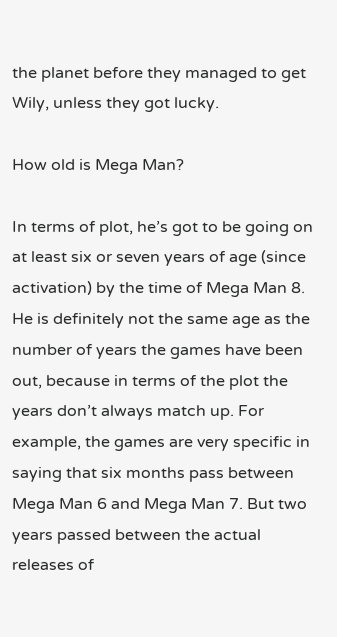the planet before they managed to get Wily, unless they got lucky.

How old is Mega Man?

In terms of plot, he’s got to be going on at least six or seven years of age (since activation) by the time of Mega Man 8. He is definitely not the same age as the number of years the games have been out, because in terms of the plot the years don’t always match up. For example, the games are very specific in saying that six months pass between Mega Man 6 and Mega Man 7. But two years passed between the actual releases of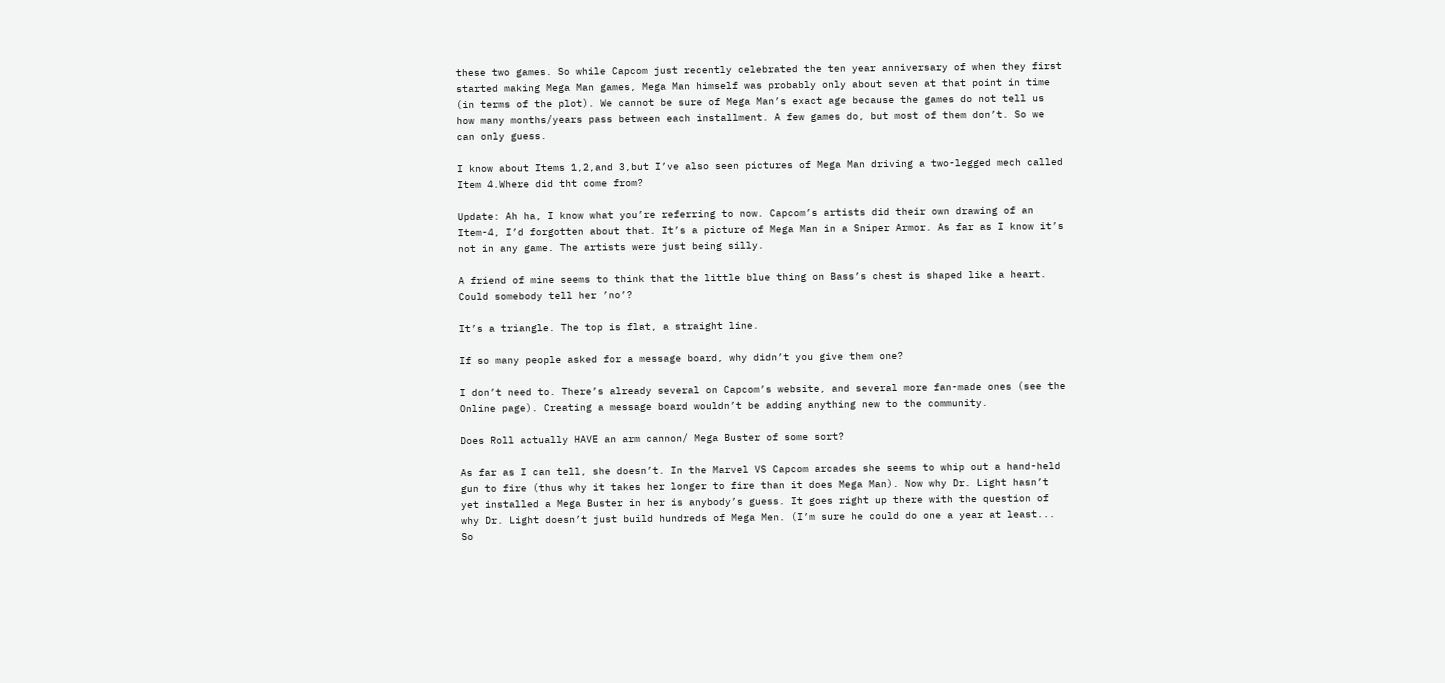these two games. So while Capcom just recently celebrated the ten year anniversary of when they first started making Mega Man games, Mega Man himself was probably only about seven at that point in time (in terms of the plot). We cannot be sure of Mega Man’s exact age because the games do not tell us how many months/years pass between each installment. A few games do, but most of them don’t. So we can only guess.

I know about Items 1,2,and 3,but I’ve also seen pictures of Mega Man driving a two-legged mech called Item 4.Where did tht come from?

Update: Ah ha, I know what you’re referring to now. Capcom’s artists did their own drawing of an Item-4, I’d forgotten about that. It’s a picture of Mega Man in a Sniper Armor. As far as I know it’s not in any game. The artists were just being silly.

A friend of mine seems to think that the little blue thing on Bass’s chest is shaped like a heart. Could somebody tell her ’no’?

It’s a triangle. The top is flat, a straight line.

If so many people asked for a message board, why didn’t you give them one?

I don’t need to. There’s already several on Capcom’s website, and several more fan-made ones (see the Online page). Creating a message board wouldn’t be adding anything new to the community.

Does Roll actually HAVE an arm cannon/ Mega Buster of some sort?

As far as I can tell, she doesn’t. In the Marvel VS Capcom arcades she seems to whip out a hand-held gun to fire (thus why it takes her longer to fire than it does Mega Man). Now why Dr. Light hasn’t yet installed a Mega Buster in her is anybody’s guess. It goes right up there with the question of why Dr. Light doesn’t just build hundreds of Mega Men. (I’m sure he could do one a year at least... So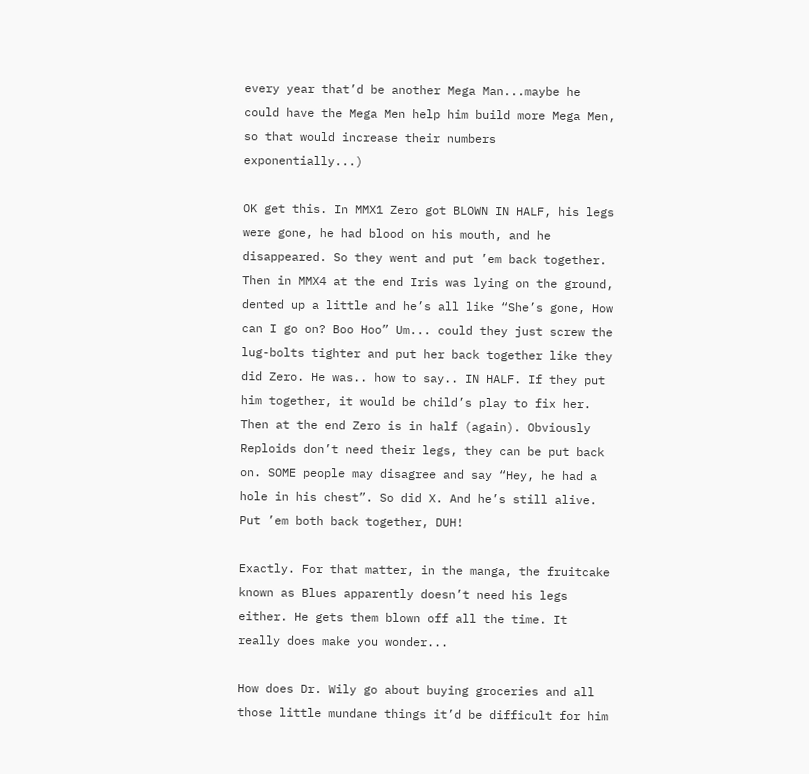every year that’d be another Mega Man...maybe he could have the Mega Men help him build more Mega Men, so that would increase their numbers exponentially...)

OK get this. In MMX1 Zero got BLOWN IN HALF, his legs were gone, he had blood on his mouth, and he disappeared. So they went and put ’em back together. Then in MMX4 at the end Iris was lying on the ground, dented up a little and he’s all like “She’s gone, How can I go on? Boo Hoo” Um... could they just screw the lug-bolts tighter and put her back together like they did Zero. He was.. how to say.. IN HALF. If they put him together, it would be child’s play to fix her. Then at the end Zero is in half (again). Obviously Reploids don’t need their legs, they can be put back on. SOME people may disagree and say “Hey, he had a hole in his chest”. So did X. And he’s still alive. Put ’em both back together, DUH!

Exactly. For that matter, in the manga, the fruitcake known as Blues apparently doesn’t need his legs either. He gets them blown off all the time. It really does make you wonder...

How does Dr. Wily go about buying groceries and all those little mundane things it’d be difficult for him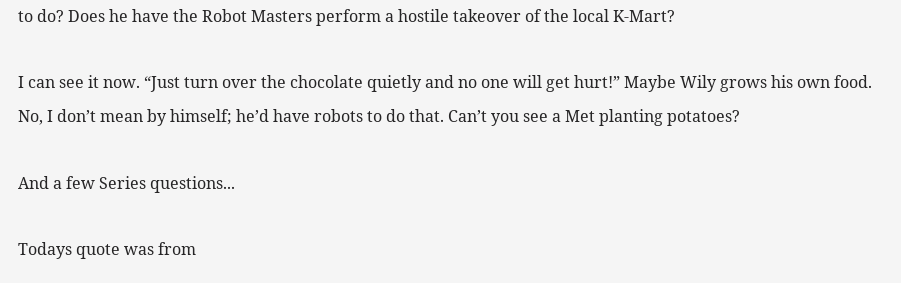to do? Does he have the Robot Masters perform a hostile takeover of the local K-Mart?

I can see it now. “Just turn over the chocolate quietly and no one will get hurt!” Maybe Wily grows his own food. No, I don’t mean by himself; he’d have robots to do that. Can’t you see a Met planting potatoes?

And a few Series questions...

Todays quote was from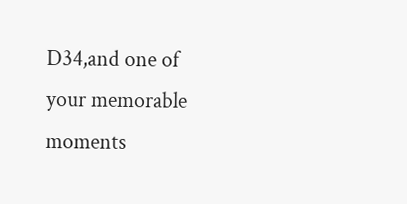D34,and one of your memorable moments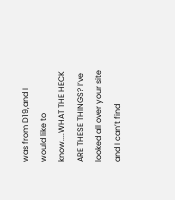was from D19,and I would like to know....WHAT THE HECK ARE THESE THINGS? I’ve looked all over your site and I can’t find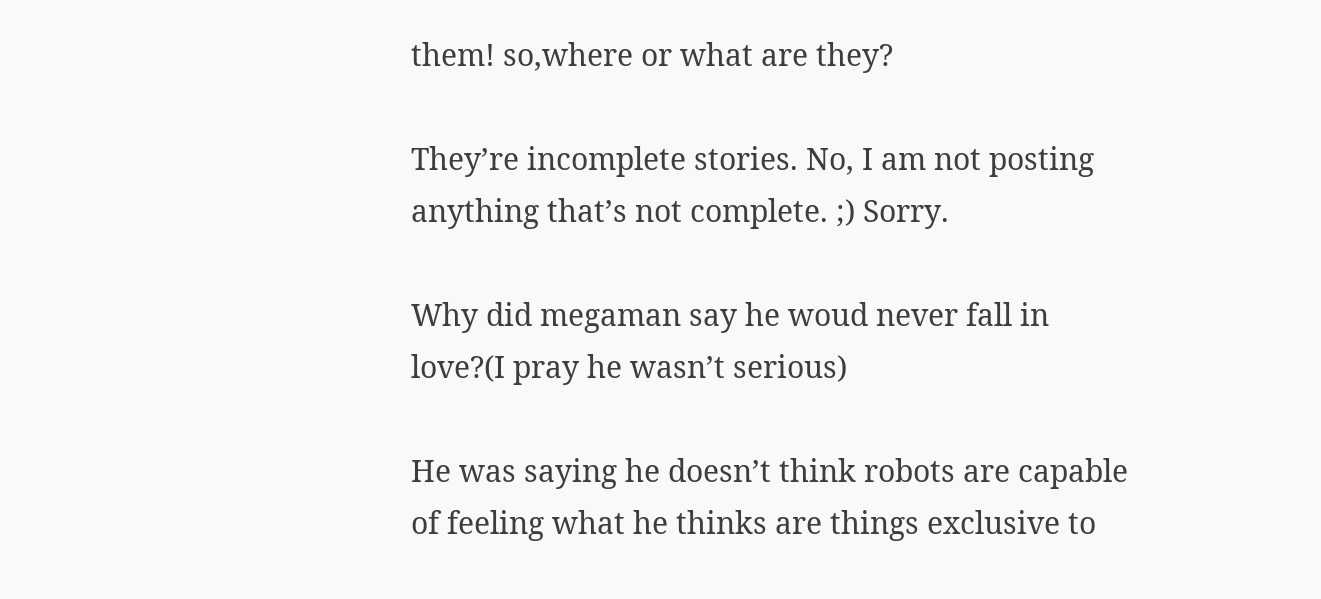them! so,where or what are they?

They’re incomplete stories. No, I am not posting anything that’s not complete. ;) Sorry.

Why did megaman say he woud never fall in love?(I pray he wasn’t serious)

He was saying he doesn’t think robots are capable of feeling what he thinks are things exclusive to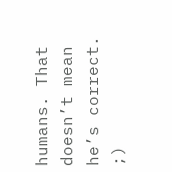humans. That doesn’t mean he’s correct. ;)